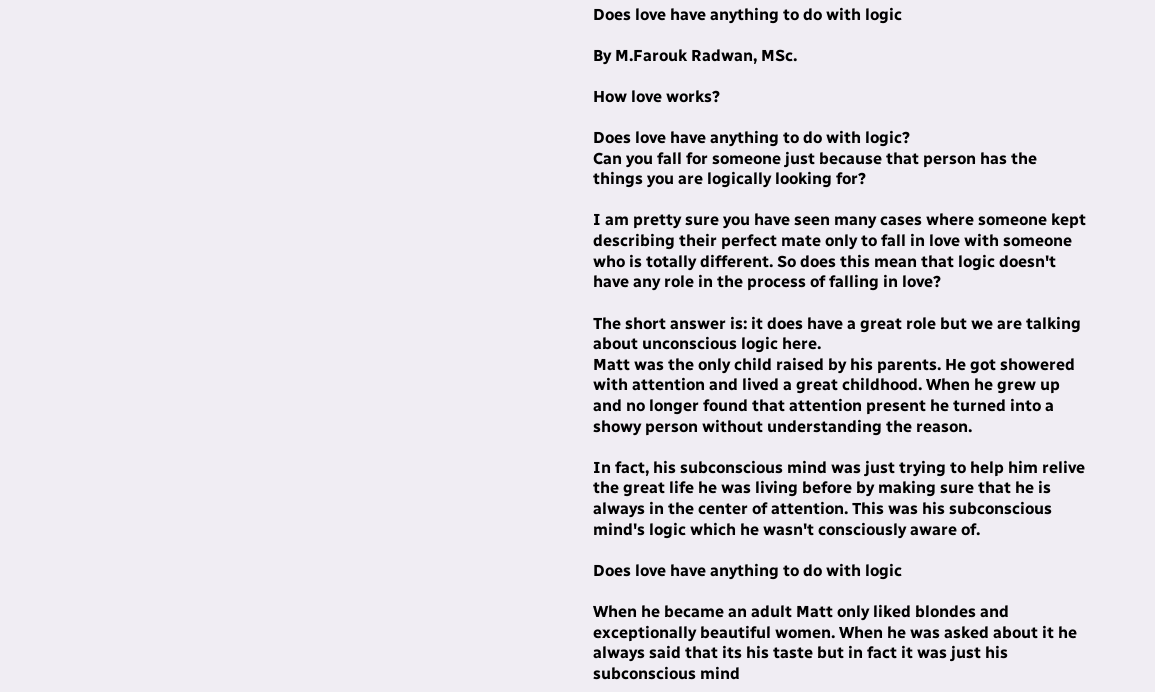Does love have anything to do with logic

By M.Farouk Radwan, MSc.

How love works?

Does love have anything to do with logic?
Can you fall for someone just because that person has the things you are logically looking for?

I am pretty sure you have seen many cases where someone kept describing their perfect mate only to fall in love with someone who is totally different. So does this mean that logic doesn't have any role in the process of falling in love?

The short answer is: it does have a great role but we are talking about unconscious logic here.
Matt was the only child raised by his parents. He got showered with attention and lived a great childhood. When he grew up and no longer found that attention present he turned into a showy person without understanding the reason.

In fact, his subconscious mind was just trying to help him relive the great life he was living before by making sure that he is always in the center of attention. This was his subconscious mind's logic which he wasn't consciously aware of.

Does love have anything to do with logic

When he became an adult Matt only liked blondes and exceptionally beautiful women. When he was asked about it he always said that its his taste but in fact it was just his subconscious mind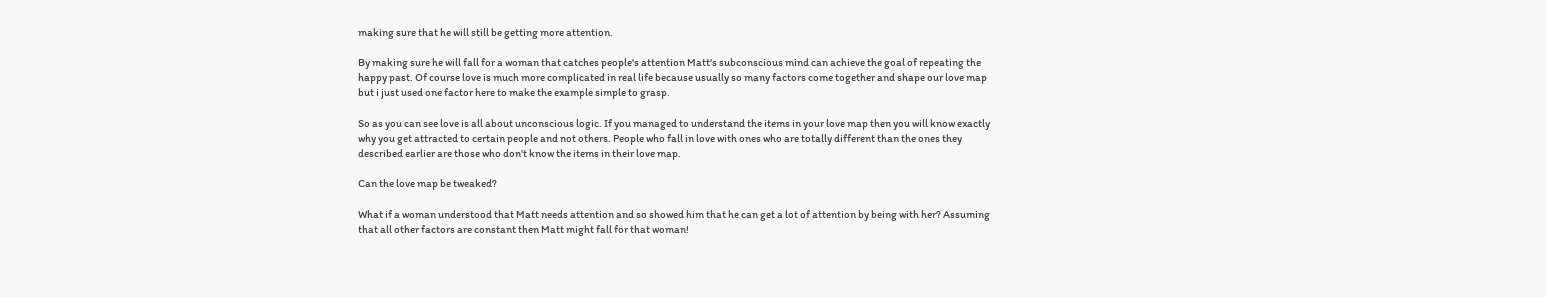making sure that he will still be getting more attention.

By making sure he will fall for a woman that catches people's attention Matt's subconscious mind can achieve the goal of repeating the happy past. Of course love is much more complicated in real life because usually so many factors come together and shape our love map but i just used one factor here to make the example simple to grasp.

So as you can see love is all about unconscious logic. If you managed to understand the items in your love map then you will know exactly why you get attracted to certain people and not others. People who fall in love with ones who are totally different than the ones they described earlier are those who don't know the items in their love map.

Can the love map be tweaked?

What if a woman understood that Matt needs attention and so showed him that he can get a lot of attention by being with her? Assuming that all other factors are constant then Matt might fall for that woman!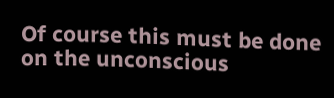Of course this must be done on the unconscious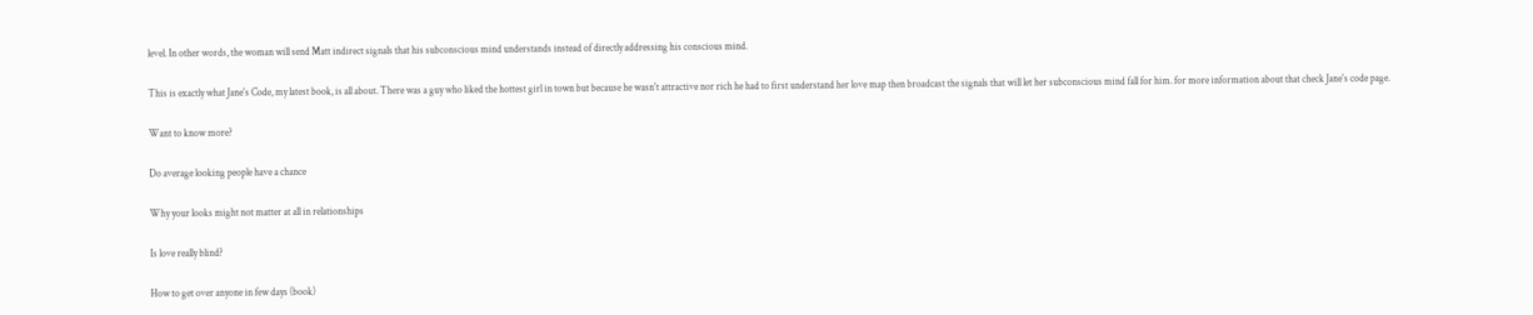level. In other words, the woman will send Matt indirect signals that his subconscious mind understands instead of directly addressing his conscious mind.

This is exactly what Jane's Code, my latest book, is all about. There was a guy who liked the hottest girl in town but because he wasn't attractive nor rich he had to first understand her love map then broadcast the signals that will let her subconscious mind fall for him. for more information about that check Jane's code page.

Want to know more?

Do average looking people have a chance

Why your looks might not matter at all in relationships

Is love really blind?

How to get over anyone in few days (book)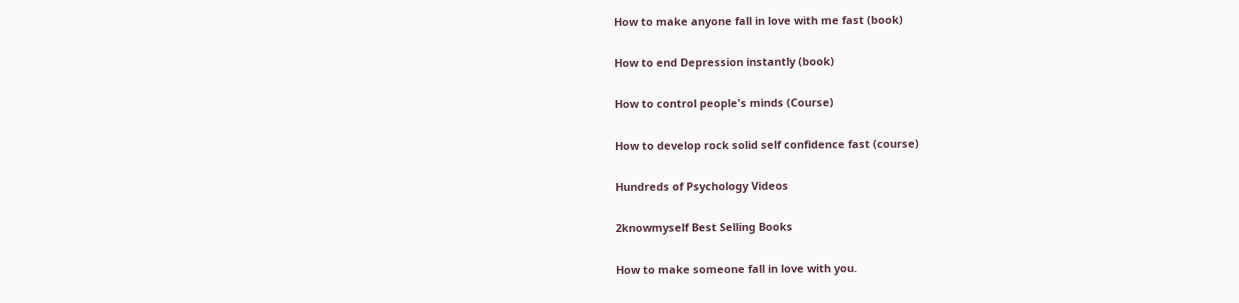How to make anyone fall in love with me fast (book)

How to end Depression instantly (book)

How to control people's minds (Course)

How to develop rock solid self confidence fast (course)

Hundreds of Psychology Videos

2knowmyself Best Selling Books

How to make someone fall in love with you.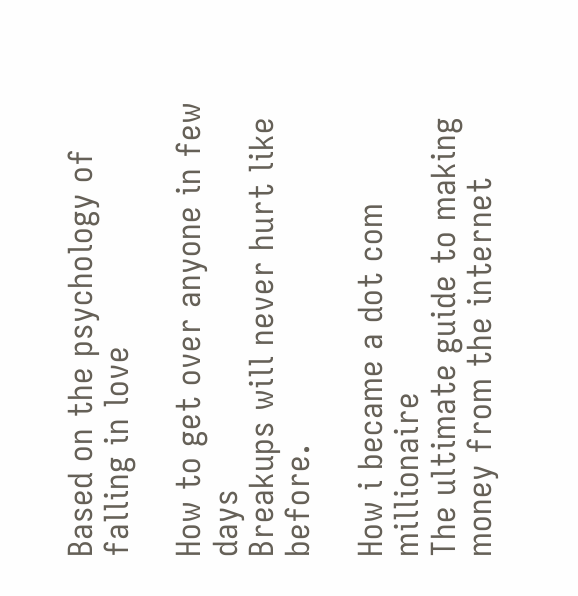Based on the psychology of falling in love

How to get over anyone in few days
Breakups will never hurt like before.

How i became a dot com millionaire
The ultimate guide to making money from the internet